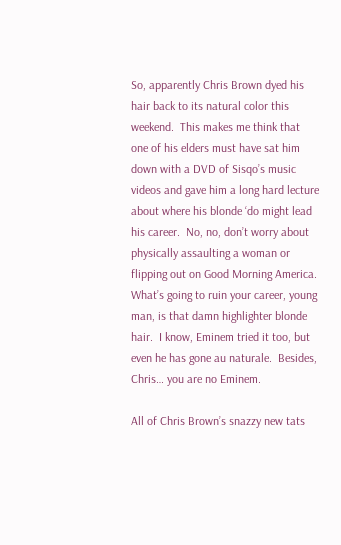So, apparently Chris Brown dyed his hair back to its natural color this weekend.  This makes me think that one of his elders must have sat him down with a DVD of Sisqo’s music videos and gave him a long hard lecture about where his blonde ‘do might lead his career.  No, no, don’t worry about physically assaulting a woman or flipping out on Good Morning America.  What’s going to ruin your career, young man, is that damn highlighter blonde hair.  I know, Eminem tried it too, but even he has gone au naturale.  Besides, Chris… you are no Eminem.

All of Chris Brown’s snazzy new tats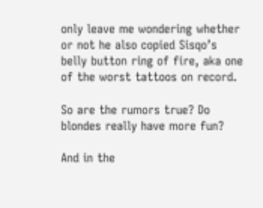only leave me wondering whether or not he also copied Sisqo’s belly button ring of fire, aka one of the worst tattoos on record.

So are the rumors true? Do blondes really have more fun?

And in the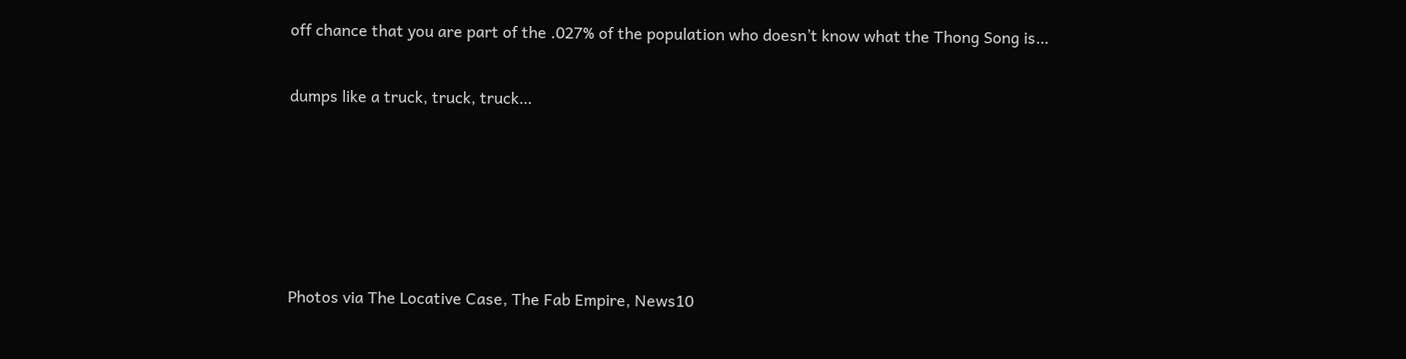off chance that you are part of the .027% of the population who doesn’t know what the Thong Song is…

dumps like a truck, truck, truck…





Photos via The Locative Case, The Fab Empire, News10